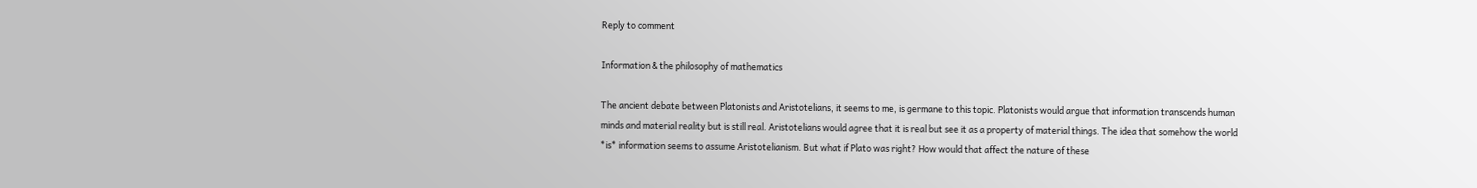Reply to comment

Information & the philosophy of mathematics

The ancient debate between Platonists and Aristotelians, it seems to me, is germane to this topic. Platonists would argue that information transcends human minds and material reality but is still real. Aristotelians would agree that it is real but see it as a property of material things. The idea that somehow the world *is* information seems to assume Aristotelianism. But what if Plato was right? How would that affect the nature of these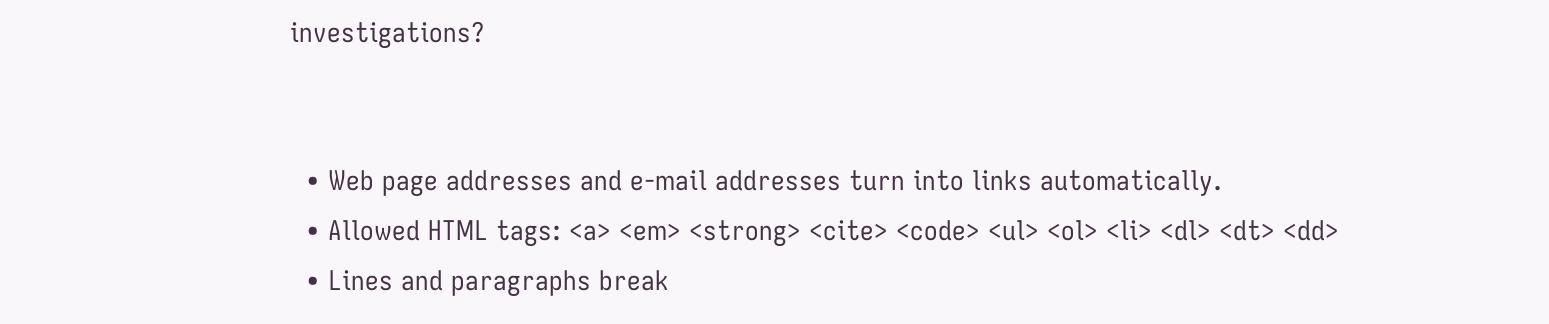investigations?


  • Web page addresses and e-mail addresses turn into links automatically.
  • Allowed HTML tags: <a> <em> <strong> <cite> <code> <ul> <ol> <li> <dl> <dt> <dd>
  • Lines and paragraphs break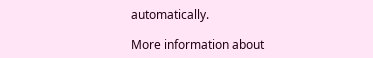automatically.

More information about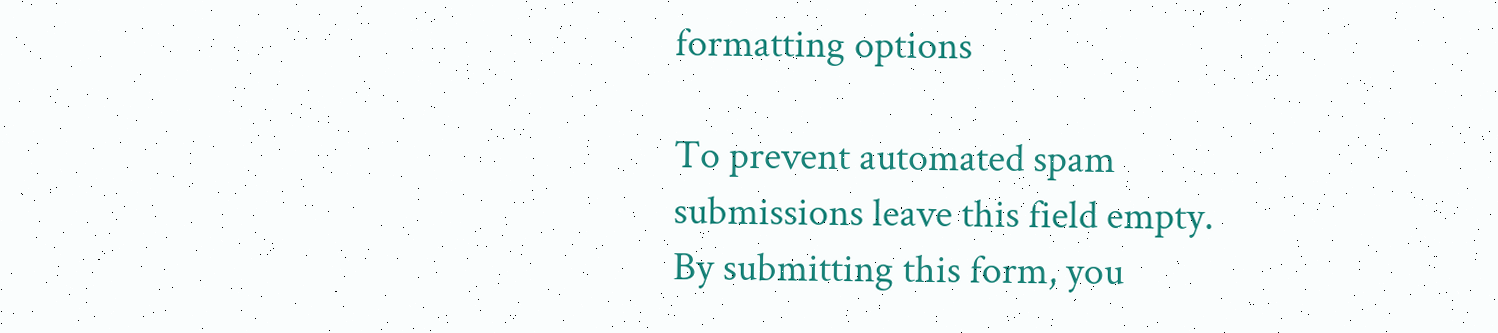formatting options

To prevent automated spam submissions leave this field empty.
By submitting this form, you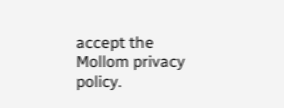accept the Mollom privacy policy.